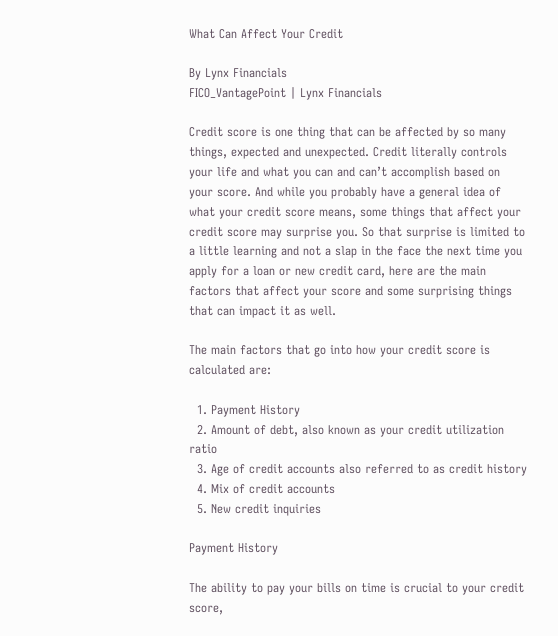What Can Affect Your Credit

By Lynx Financials
FICO_VantagePoint | Lynx Financials

Credit score is one thing that can be affected by so many things, expected and unexpected. Credit literally controls your life and what you can and can’t accomplish based on your score. And while you probably have a general idea of what your credit score means, some things that affect your credit score may surprise you. So that surprise is limited to a little learning and not a slap in the face the next time you apply for a loan or new credit card, here are the main factors that affect your score and some surprising things that can impact it as well.

The main factors that go into how your credit score is calculated are:

  1. Payment History
  2. Amount of debt, also known as your credit utilization ratio
  3. Age of credit accounts also referred to as credit history
  4. Mix of credit accounts
  5. New credit inquiries

Payment History

The ability to pay your bills on time is crucial to your credit score,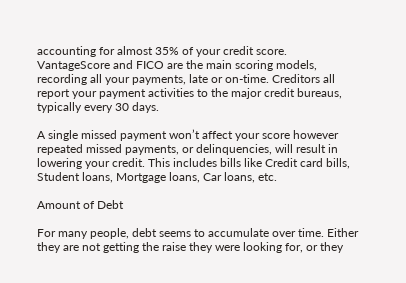accounting for almost 35% of your credit score. VantageScore and FICO are the main scoring models, recording all your payments, late or on-time. Creditors all report your payment activities to the major credit bureaus, typically every 30 days.

A single missed payment won’t affect your score however repeated missed payments, or delinquencies, will result in lowering your credit. This includes bills like Credit card bills, Student loans, Mortgage loans, Car loans, etc.

Amount of Debt

For many people, debt seems to accumulate over time. Either they are not getting the raise they were looking for, or they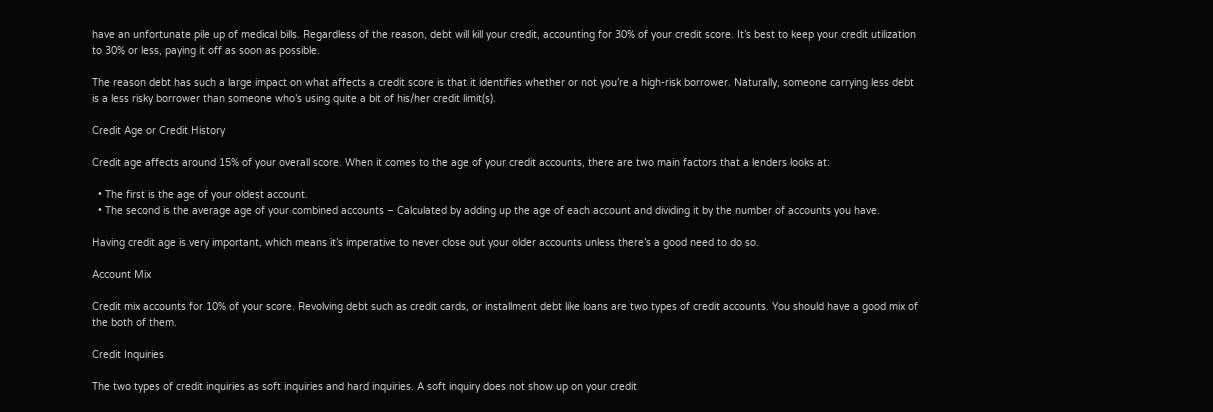have an unfortunate pile up of medical bills. Regardless of the reason, debt will kill your credit, accounting for 30% of your credit score. It’s best to keep your credit utilization to 30% or less, paying it off as soon as possible.

The reason debt has such a large impact on what affects a credit score is that it identifies whether or not you’re a high-risk borrower. Naturally, someone carrying less debt is a less risky borrower than someone who’s using quite a bit of his/her credit limit(s).

Credit Age or Credit History

Credit age affects around 15% of your overall score. When it comes to the age of your credit accounts, there are two main factors that a lenders looks at:

  • The first is the age of your oldest account.
  • The second is the average age of your combined accounts – Calculated by adding up the age of each account and dividing it by the number of accounts you have.

Having credit age is very important, which means it’s imperative to never close out your older accounts unless there’s a good need to do so.

Account Mix

Credit mix accounts for 10% of your score. Revolving debt such as credit cards, or installment debt like loans are two types of credit accounts. You should have a good mix of the both of them.

Credit Inquiries

The two types of credit inquiries as soft inquiries and hard inquiries. A soft inquiry does not show up on your credit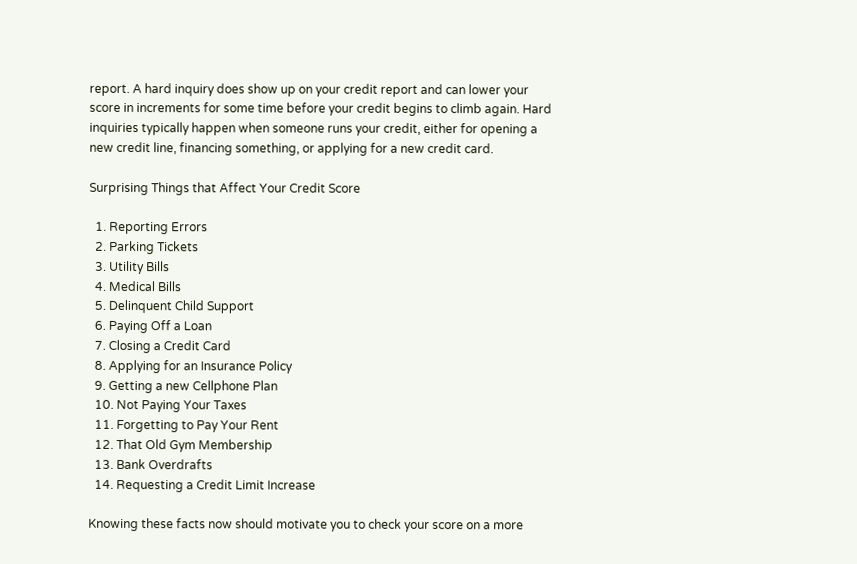report. A hard inquiry does show up on your credit report and can lower your score in increments for some time before your credit begins to climb again. Hard inquiries typically happen when someone runs your credit, either for opening a new credit line, financing something, or applying for a new credit card.

Surprising Things that Affect Your Credit Score

  1. Reporting Errors
  2. Parking Tickets
  3. Utility Bills
  4. Medical Bills
  5. Delinquent Child Support
  6. Paying Off a Loan
  7. Closing a Credit Card
  8. Applying for an Insurance Policy
  9. Getting a new Cellphone Plan
  10. Not Paying Your Taxes
  11. Forgetting to Pay Your Rent
  12. That Old Gym Membership
  13. Bank Overdrafts
  14. Requesting a Credit Limit Increase

Knowing these facts now should motivate you to check your score on a more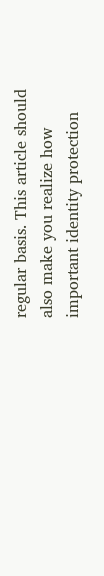regular basis. This article should also make you realize how important identity protection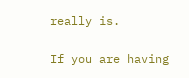really is.

If you are having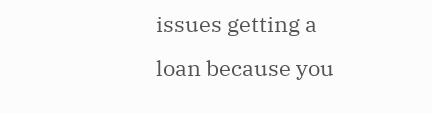issues getting a loan because you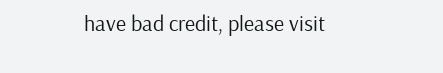have bad credit, please visit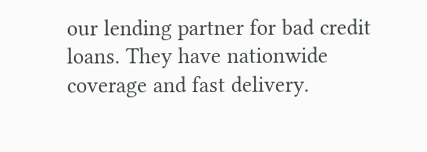our lending partner for bad credit loans. They have nationwide coverage and fast delivery.